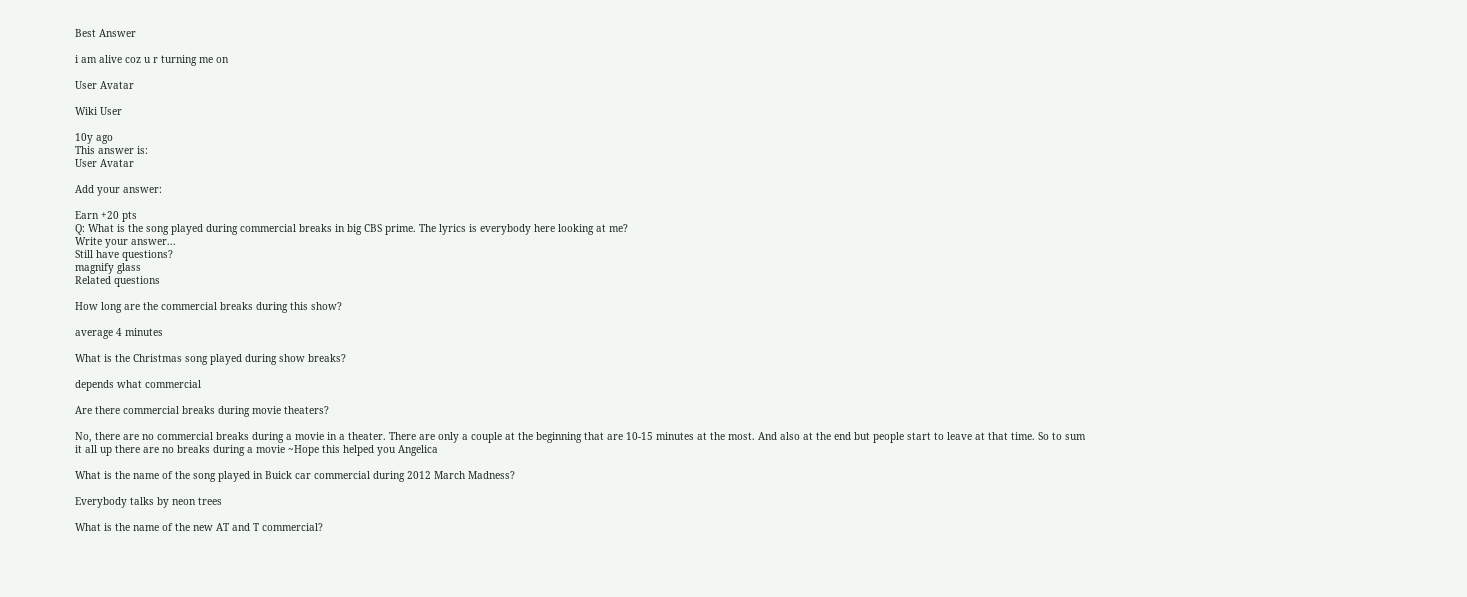Best Answer

i am alive coz u r turning me on

User Avatar

Wiki User

10y ago
This answer is:
User Avatar

Add your answer:

Earn +20 pts
Q: What is the song played during commercial breaks in big CBS prime. The lyrics is everybody here looking at me?
Write your answer...
Still have questions?
magnify glass
Related questions

How long are the commercial breaks during this show?

average 4 minutes

What is the Christmas song played during show breaks?

depends what commercial

Are there commercial breaks during movie theaters?

No, there are no commercial breaks during a movie in a theater. There are only a couple at the beginning that are 10-15 minutes at the most. And also at the end but people start to leave at that time. So to sum it all up there are no breaks during a movie ~Hope this helped you Angelica

What is the name of the song played in Buick car commercial during 2012 March Madness?

Everybody talks by neon trees

What is the name of the new AT and T commercial?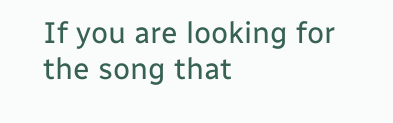If you are looking for the song that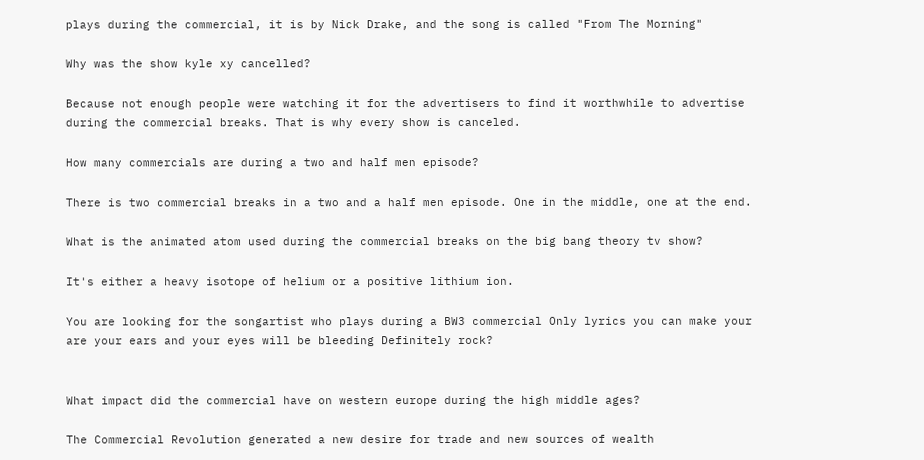plays during the commercial, it is by Nick Drake, and the song is called "From The Morning"

Why was the show kyle xy cancelled?

Because not enough people were watching it for the advertisers to find it worthwhile to advertise during the commercial breaks. That is why every show is canceled.

How many commercials are during a two and half men episode?

There is two commercial breaks in a two and a half men episode. One in the middle, one at the end.

What is the animated atom used during the commercial breaks on the big bang theory tv show?

It's either a heavy isotope of helium or a positive lithium ion.

You are looking for the songartist who plays during a BW3 commercial Only lyrics you can make your are your ears and your eyes will be bleeding Definitely rock?


What impact did the commercial have on western europe during the high middle ages?

The Commercial Revolution generated a new desire for trade and new sources of wealth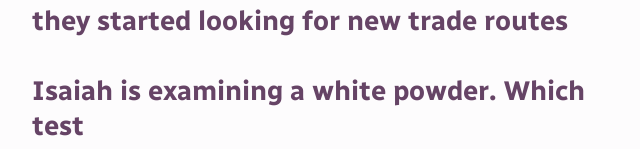they started looking for new trade routes

Isaiah is examining a white powder. Which test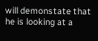will demonstate that he is looking at a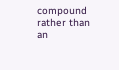compound rather than an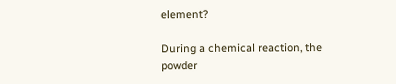element?

During a chemical reaction, the powder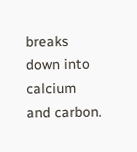breaks down into calcium and carbon.